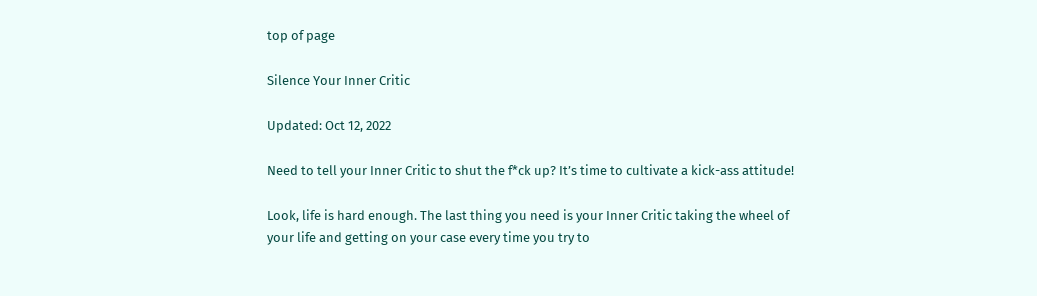top of page

Silence Your Inner Critic

Updated: Oct 12, 2022

Need to tell your Inner Critic to shut the f*ck up? It’s time to cultivate a kick-ass attitude!

Look, life is hard enough. The last thing you need is your Inner Critic taking the wheel of your life and getting on your case every time you try to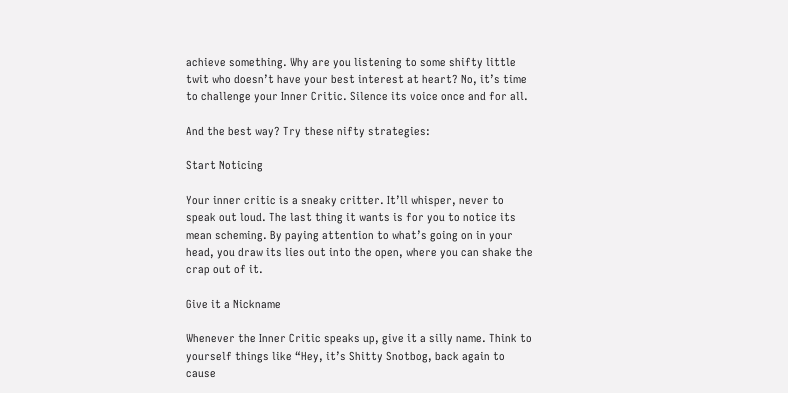achieve something. Why are you listening to some shifty little twit who doesn’t have your best interest at heart? No, it’s time to challenge your Inner Critic. Silence its voice once and for all.

And the best way? Try these nifty strategies:

Start Noticing

Your inner critic is a sneaky critter. It’ll whisper, never to speak out loud. The last thing it wants is for you to notice its mean scheming. By paying attention to what’s going on in your head, you draw its lies out into the open, where you can shake the crap out of it.

Give it a Nickname

Whenever the Inner Critic speaks up, give it a silly name. Think to yourself things like “Hey, it’s Shitty Snotbog, back again to cause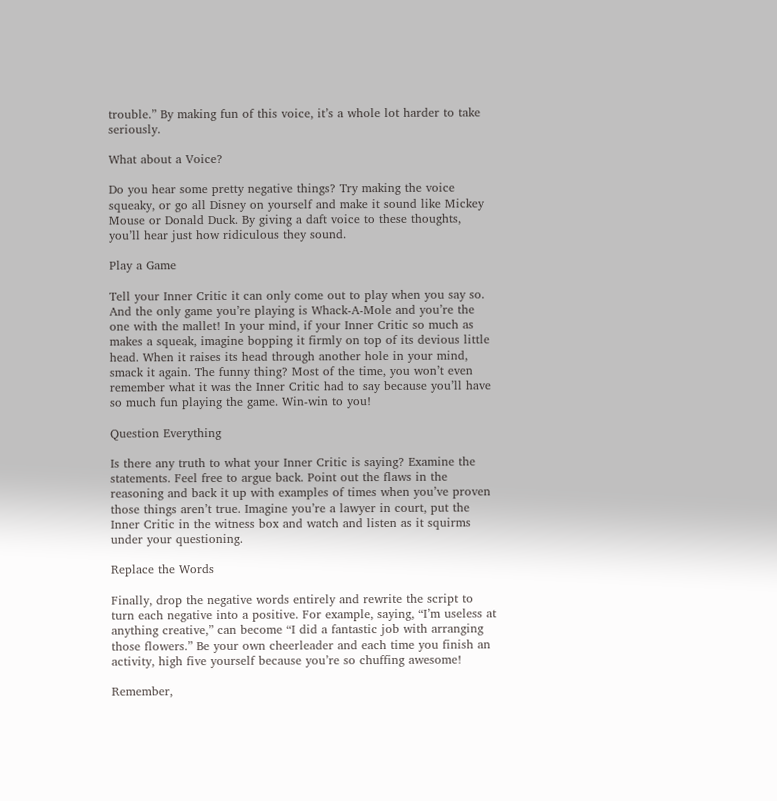trouble.” By making fun of this voice, it’s a whole lot harder to take seriously.

What about a Voice?

Do you hear some pretty negative things? Try making the voice squeaky, or go all Disney on yourself and make it sound like Mickey Mouse or Donald Duck. By giving a daft voice to these thoughts, you’ll hear just how ridiculous they sound.

Play a Game

Tell your Inner Critic it can only come out to play when you say so. And the only game you’re playing is Whack-A-Mole and you’re the one with the mallet! In your mind, if your Inner Critic so much as makes a squeak, imagine bopping it firmly on top of its devious little head. When it raises its head through another hole in your mind, smack it again. The funny thing? Most of the time, you won’t even remember what it was the Inner Critic had to say because you’ll have so much fun playing the game. Win-win to you!

Question Everything

Is there any truth to what your Inner Critic is saying? Examine the statements. Feel free to argue back. Point out the flaws in the reasoning and back it up with examples of times when you’ve proven those things aren’t true. Imagine you’re a lawyer in court, put the Inner Critic in the witness box and watch and listen as it squirms under your questioning.

Replace the Words

Finally, drop the negative words entirely and rewrite the script to turn each negative into a positive. For example, saying, “I’m useless at anything creative,” can become “I did a fantastic job with arranging those flowers.” Be your own cheerleader and each time you finish an activity, high five yourself because you’re so chuffing awesome!

Remember,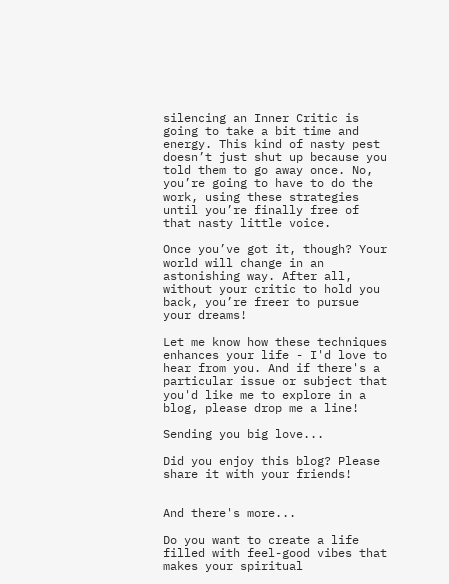silencing an Inner Critic is going to take a bit time and energy. This kind of nasty pest doesn’t just shut up because you told them to go away once. No, you’re going to have to do the work, using these strategies until you’re finally free of that nasty little voice.

Once you’ve got it, though? Your world will change in an astonishing way. After all, without your critic to hold you back, you’re freer to pursue your dreams!

Let me know how these techniques enhances your life - I'd love to hear from you. And if there's a particular issue or subject that you'd like me to explore in a blog, please drop me a line!

Sending you big love...

Did you enjoy this blog? Please share it with your friends!


And there's more...

Do you want to create a life filled with feel-good vibes that makes your spiritual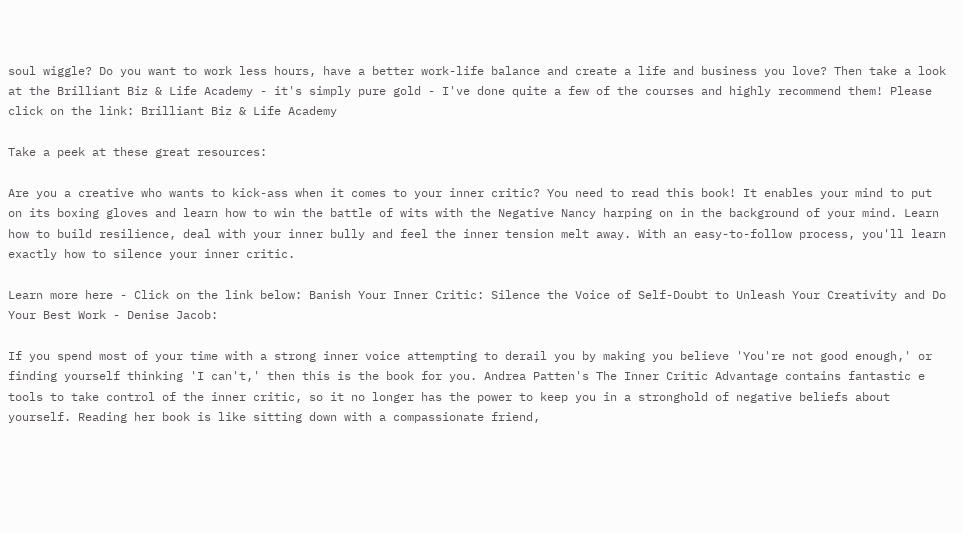soul wiggle? Do you want to work less hours, have a better work-life balance and create a life and business you love? Then take a look at the Brilliant Biz & Life Academy - it's simply pure gold - I've done quite a few of the courses and highly recommend them! Please click on the link: Brilliant Biz & Life Academy

Take a peek at these great resources:

Are you a creative who wants to kick-ass when it comes to your inner critic? You need to read this book! It enables your mind to put on its boxing gloves and learn how to win the battle of wits with the Negative Nancy harping on in the background of your mind. Learn how to build resilience, deal with your inner bully and feel the inner tension melt away. With an easy-to-follow process, you'll learn exactly how to silence your inner critic.

Learn more here - Click on the link below: Banish Your Inner Critic: Silence the Voice of Self-Doubt to Unleash Your Creativity and Do Your Best Work - Denise Jacob:

If you spend most of your time with a strong inner voice attempting to derail you by making you believe 'You're not good enough,' or finding yourself thinking 'I can't,' then this is the book for you. Andrea Patten's The Inner Critic Advantage contains fantastic e tools to take control of the inner critic, so it no longer has the power to keep you in a stronghold of negative beliefs about yourself. Reading her book is like sitting down with a compassionate friend,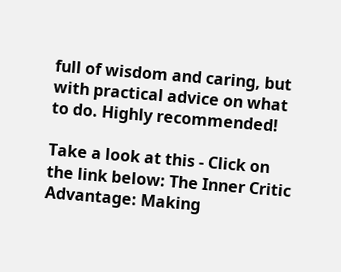full of wisdom and caring, but with practical advice on what to do. Highly recommended!

Take a look at this - Click on the link below: The Inner Critic Advantage: Making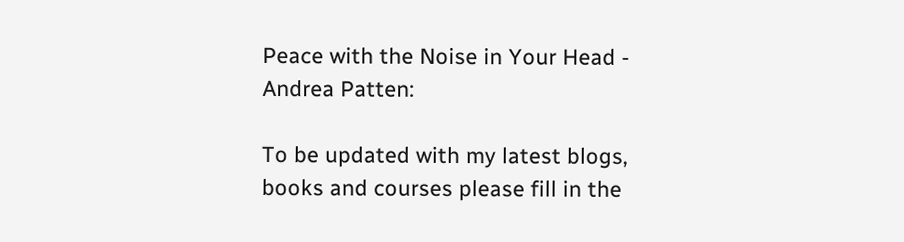Peace with the Noise in Your Head - Andrea Patten:

To be updated with my latest blogs, books and courses please fill in the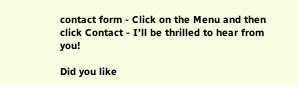contact form - Click on the Menu and then click Contact - I’ll be thrilled to hear from you!

Did you like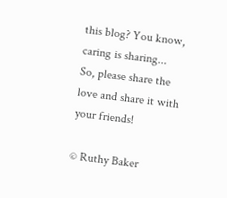this blog? You know, caring is sharing...
So, please share the love and share it with your friends!

© Ruthy Baker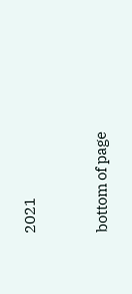2021


bottom of page